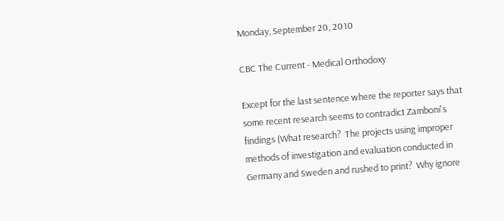Monday, September 20, 2010

CBC The Current - Medical Orthodoxy

Except for the last sentence where the reporter says that some recent research seems to contradict Zamboni's findings (What research?  The projects using improper methods of investigation and evaluation conducted in Germany and Sweden and rushed to print?  Why ignore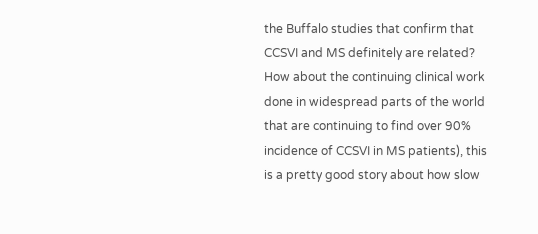the Buffalo studies that confirm that CCSVI and MS definitely are related?  How about the continuing clinical work done in widespread parts of the world that are continuing to find over 90% incidence of CCSVI in MS patients), this is a pretty good story about how slow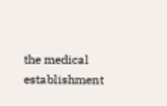the medical establishment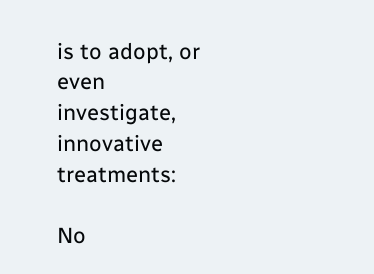is to adopt, or even investigate, innovative treatments:

No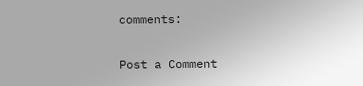comments:

Post a Comment